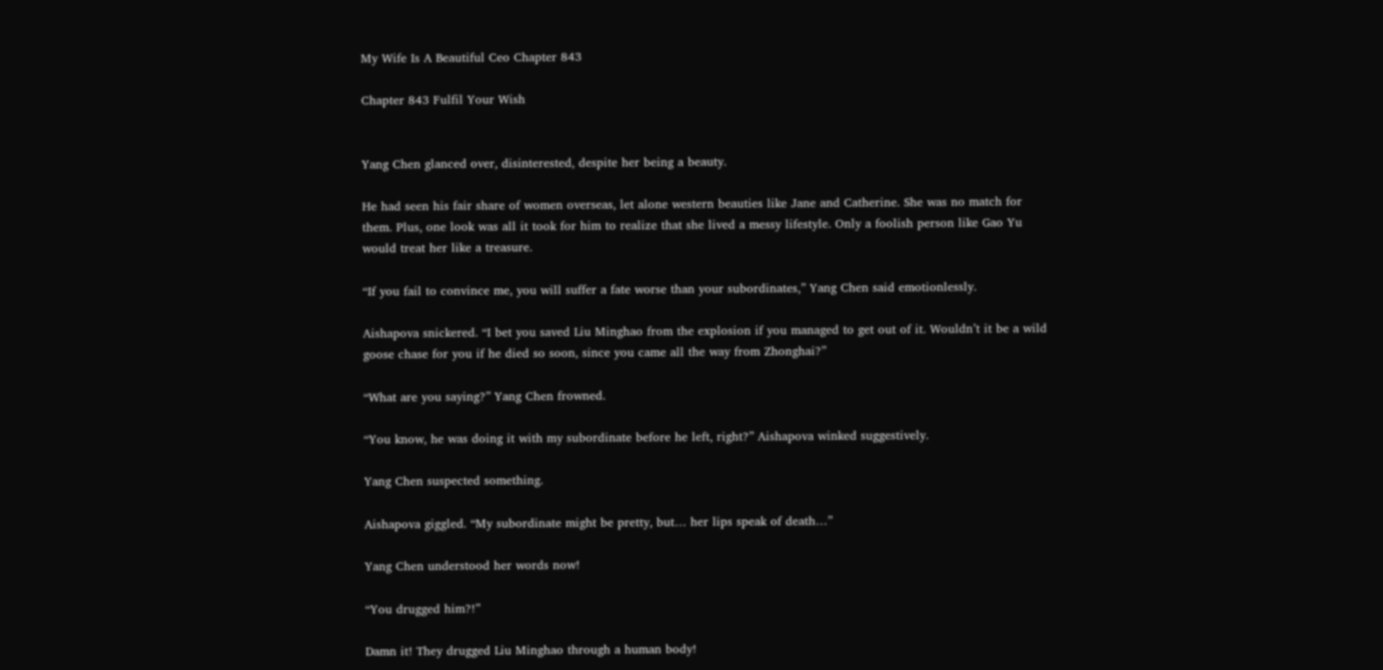My Wife Is A Beautiful Ceo Chapter 843

Chapter 843 Fulfil Your Wish


Yang Chen glanced over, disinterested, despite her being a beauty.

He had seen his fair share of women overseas, let alone western beauties like Jane and Catherine. She was no match for them. Plus, one look was all it took for him to realize that she lived a messy lifestyle. Only a foolish person like Gao Yu would treat her like a treasure.

“If you fail to convince me, you will suffer a fate worse than your subordinates,” Yang Chen said emotionlessly.

Aishapova snickered. “I bet you saved Liu Minghao from the explosion if you managed to get out of it. Wouldn’t it be a wild goose chase for you if he died so soon, since you came all the way from Zhonghai?”

“What are you saying?” Yang Chen frowned.

“You know, he was doing it with my subordinate before he left, right?” Aishapova winked suggestively.

Yang Chen suspected something.

Aishapova giggled. “My subordinate might be pretty, but… her lips speak of death…”

Yang Chen understood her words now!

“You drugged him?!”

Damn it! They drugged Liu Minghao through a human body!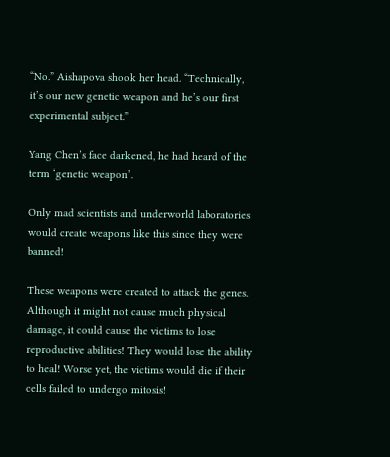“No.” Aishapova shook her head. “Technically, it’s our new genetic weapon and he’s our first experimental subject.”

Yang Chen’s face darkened, he had heard of the term ‘genetic weapon’.

Only mad scientists and underworld laboratories would create weapons like this since they were banned!

These weapons were created to attack the genes. Although it might not cause much physical damage, it could cause the victims to lose reproductive abilities! They would lose the ability to heal! Worse yet, the victims would die if their cells failed to undergo mitosis!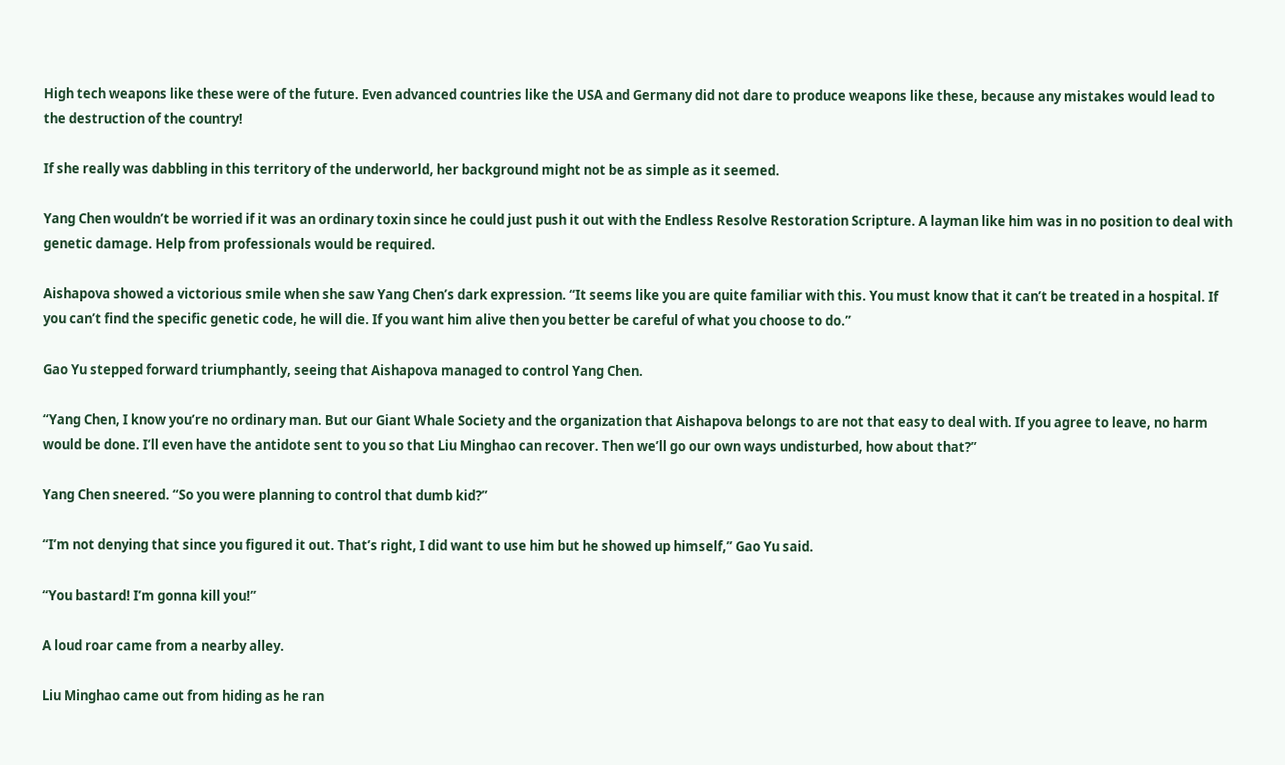High tech weapons like these were of the future. Even advanced countries like the USA and Germany did not dare to produce weapons like these, because any mistakes would lead to the destruction of the country!

If she really was dabbling in this territory of the underworld, her background might not be as simple as it seemed.

Yang Chen wouldn’t be worried if it was an ordinary toxin since he could just push it out with the Endless Resolve Restoration Scripture. A layman like him was in no position to deal with genetic damage. Help from professionals would be required.

Aishapova showed a victorious smile when she saw Yang Chen’s dark expression. “It seems like you are quite familiar with this. You must know that it can’t be treated in a hospital. If you can’t find the specific genetic code, he will die. If you want him alive then you better be careful of what you choose to do.”

Gao Yu stepped forward triumphantly, seeing that Aishapova managed to control Yang Chen.

“Yang Chen, I know you’re no ordinary man. But our Giant Whale Society and the organization that Aishapova belongs to are not that easy to deal with. If you agree to leave, no harm would be done. I’ll even have the antidote sent to you so that Liu Minghao can recover. Then we’ll go our own ways undisturbed, how about that?”

Yang Chen sneered. “So you were planning to control that dumb kid?”

“I’m not denying that since you figured it out. That’s right, I did want to use him but he showed up himself,” Gao Yu said.

“You bastard! I’m gonna kill you!”

A loud roar came from a nearby alley.

Liu Minghao came out from hiding as he ran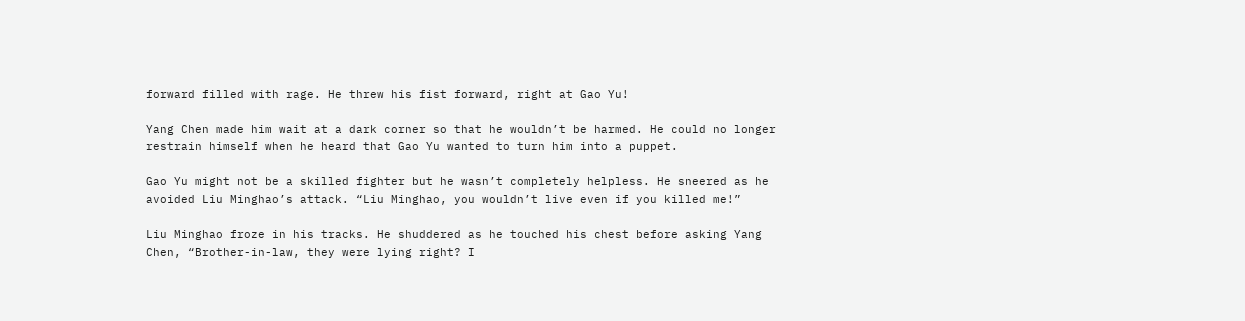forward filled with rage. He threw his fist forward, right at Gao Yu!

Yang Chen made him wait at a dark corner so that he wouldn’t be harmed. He could no longer restrain himself when he heard that Gao Yu wanted to turn him into a puppet.

Gao Yu might not be a skilled fighter but he wasn’t completely helpless. He sneered as he avoided Liu Minghao’s attack. “Liu Minghao, you wouldn’t live even if you killed me!”

Liu Minghao froze in his tracks. He shuddered as he touched his chest before asking Yang Chen, “Brother-in-law, they were lying right? I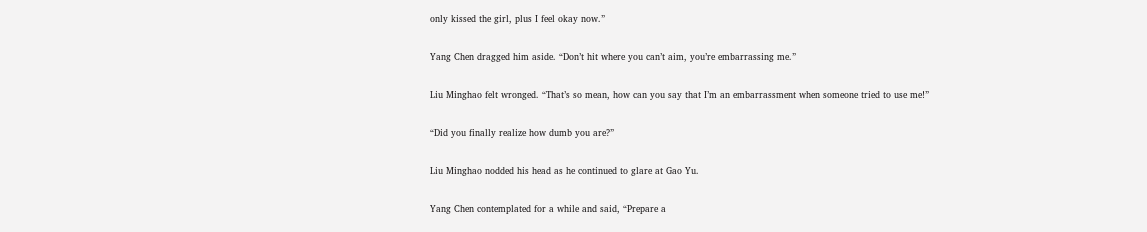only kissed the girl, plus I feel okay now.”

Yang Chen dragged him aside. “Don’t hit where you can’t aim, you’re embarrassing me.”

Liu Minghao felt wronged. “That’s so mean, how can you say that I’m an embarrassment when someone tried to use me!”

“Did you finally realize how dumb you are?”

Liu Minghao nodded his head as he continued to glare at Gao Yu.

Yang Chen contemplated for a while and said, “Prepare a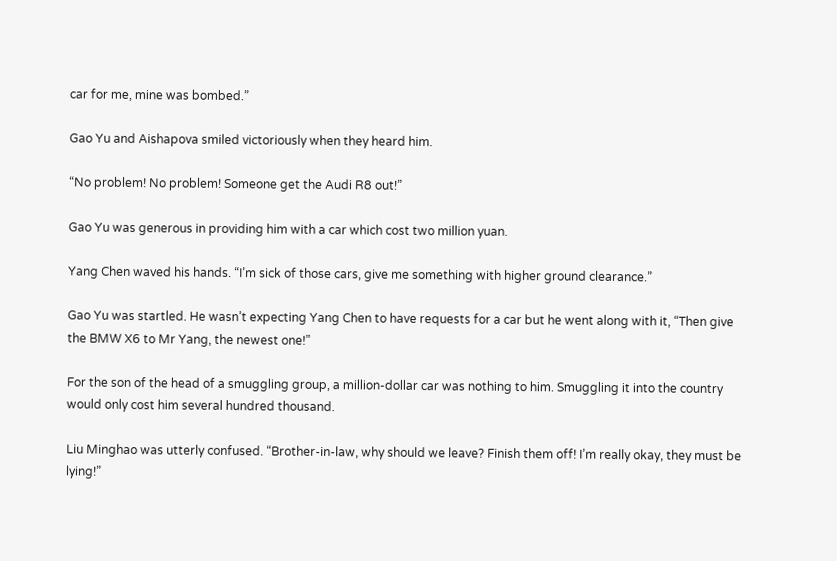car for me, mine was bombed.”

Gao Yu and Aishapova smiled victoriously when they heard him.

“No problem! No problem! Someone get the Audi R8 out!”

Gao Yu was generous in providing him with a car which cost two million yuan.

Yang Chen waved his hands. “I’m sick of those cars, give me something with higher ground clearance.”

Gao Yu was startled. He wasn’t expecting Yang Chen to have requests for a car but he went along with it, “Then give the BMW X6 to Mr Yang, the newest one!”

For the son of the head of a smuggling group, a million-dollar car was nothing to him. Smuggling it into the country would only cost him several hundred thousand.

Liu Minghao was utterly confused. “Brother-in-law, why should we leave? Finish them off! I’m really okay, they must be lying!”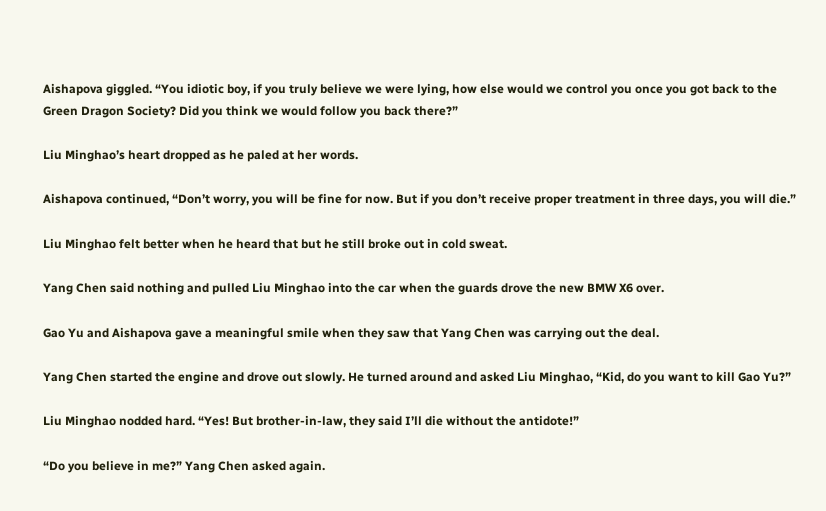Aishapova giggled. “You idiotic boy, if you truly believe we were lying, how else would we control you once you got back to the Green Dragon Society? Did you think we would follow you back there?”

Liu Minghao’s heart dropped as he paled at her words.

Aishapova continued, “Don’t worry, you will be fine for now. But if you don’t receive proper treatment in three days, you will die.”

Liu Minghao felt better when he heard that but he still broke out in cold sweat.

Yang Chen said nothing and pulled Liu Minghao into the car when the guards drove the new BMW X6 over.

Gao Yu and Aishapova gave a meaningful smile when they saw that Yang Chen was carrying out the deal.

Yang Chen started the engine and drove out slowly. He turned around and asked Liu Minghao, “Kid, do you want to kill Gao Yu?”

Liu Minghao nodded hard. “Yes! But brother-in-law, they said I’ll die without the antidote!”

“Do you believe in me?” Yang Chen asked again.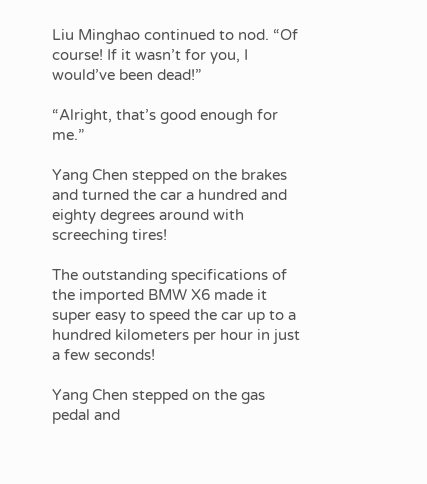Liu Minghao continued to nod. “Of course! If it wasn’t for you, I would’ve been dead!”

“Alright, that’s good enough for me.”

Yang Chen stepped on the brakes and turned the car a hundred and eighty degrees around with screeching tires!

The outstanding specifications of the imported BMW X6 made it super easy to speed the car up to a hundred kilometers per hour in just a few seconds!

Yang Chen stepped on the gas pedal and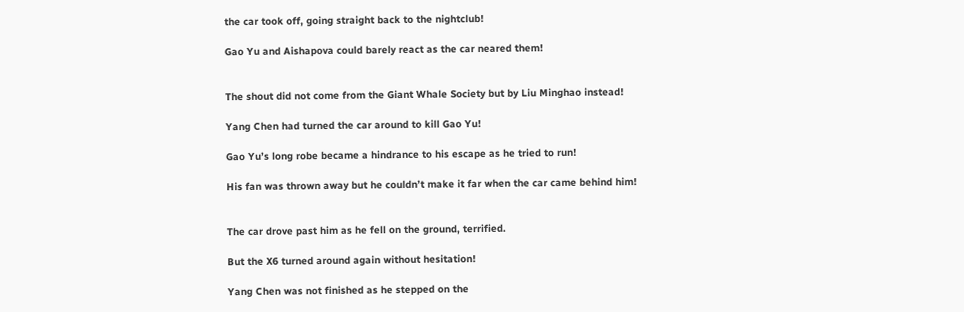the car took off, going straight back to the nightclub!

Gao Yu and Aishapova could barely react as the car neared them!


The shout did not come from the Giant Whale Society but by Liu Minghao instead!

Yang Chen had turned the car around to kill Gao Yu!

Gao Yu’s long robe became a hindrance to his escape as he tried to run!

His fan was thrown away but he couldn’t make it far when the car came behind him!


The car drove past him as he fell on the ground, terrified.

But the X6 turned around again without hesitation!

Yang Chen was not finished as he stepped on the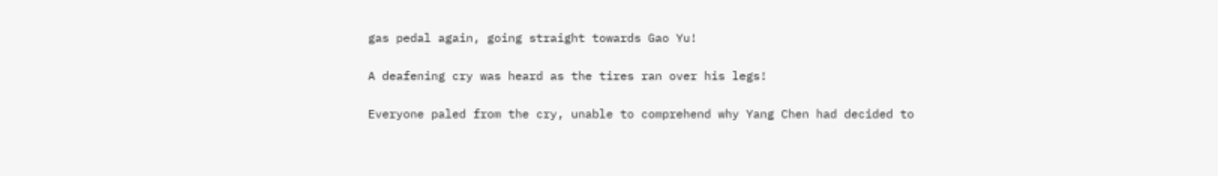gas pedal again, going straight towards Gao Yu!

A deafening cry was heard as the tires ran over his legs!

Everyone paled from the cry, unable to comprehend why Yang Chen had decided to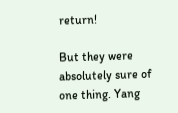return!

But they were absolutely sure of one thing. Yang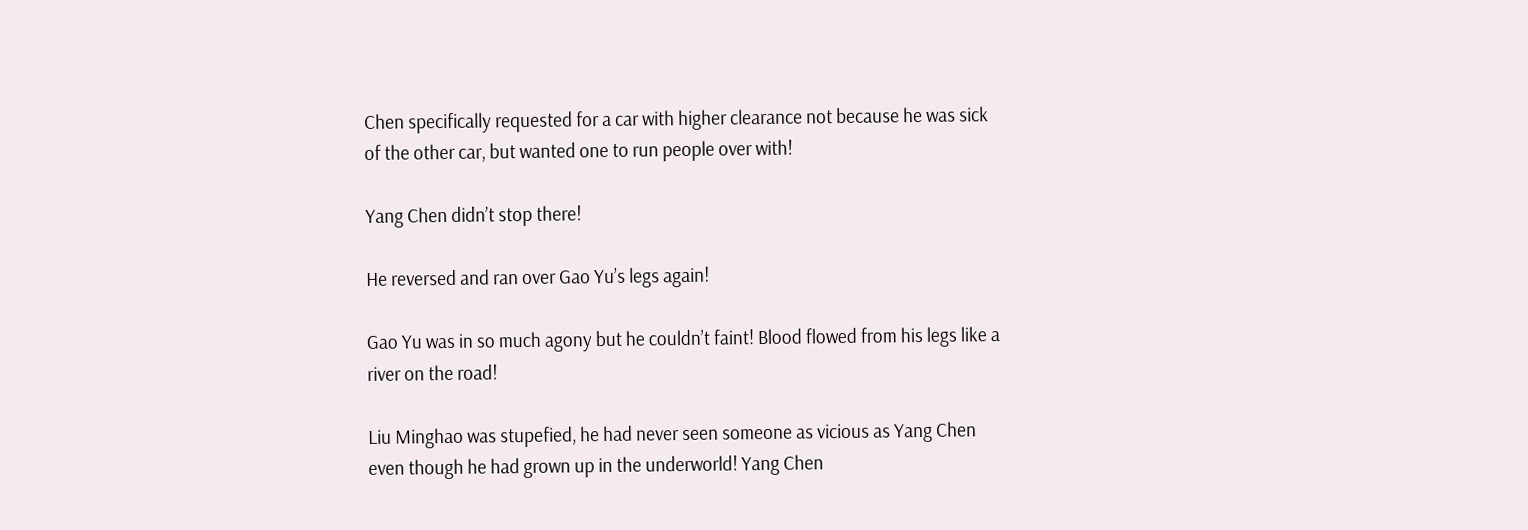Chen specifically requested for a car with higher clearance not because he was sick of the other car, but wanted one to run people over with!

Yang Chen didn’t stop there!

He reversed and ran over Gao Yu’s legs again!

Gao Yu was in so much agony but he couldn’t faint! Blood flowed from his legs like a river on the road!

Liu Minghao was stupefied, he had never seen someone as vicious as Yang Chen even though he had grown up in the underworld! Yang Chen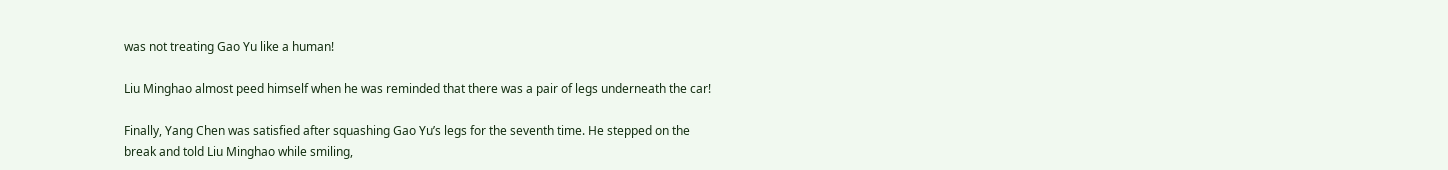was not treating Gao Yu like a human!

Liu Minghao almost peed himself when he was reminded that there was a pair of legs underneath the car!

Finally, Yang Chen was satisfied after squashing Gao Yu’s legs for the seventh time. He stepped on the break and told Liu Minghao while smiling,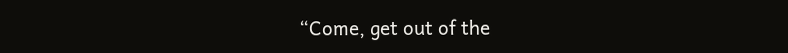“Come, get out of the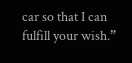car so that I can fulfill your wish.”